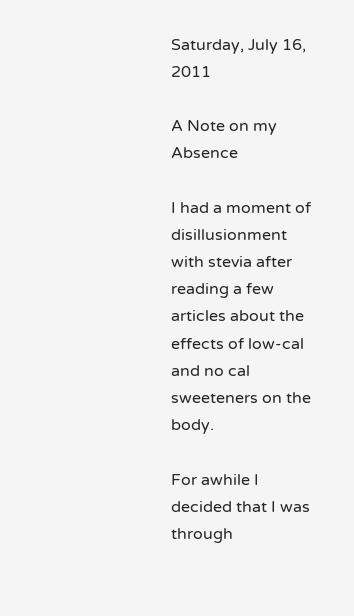Saturday, July 16, 2011

A Note on my Absence

I had a moment of disillusionment with stevia after reading a few articles about the effects of low-cal and no cal sweeteners on the body.

For awhile I decided that I was through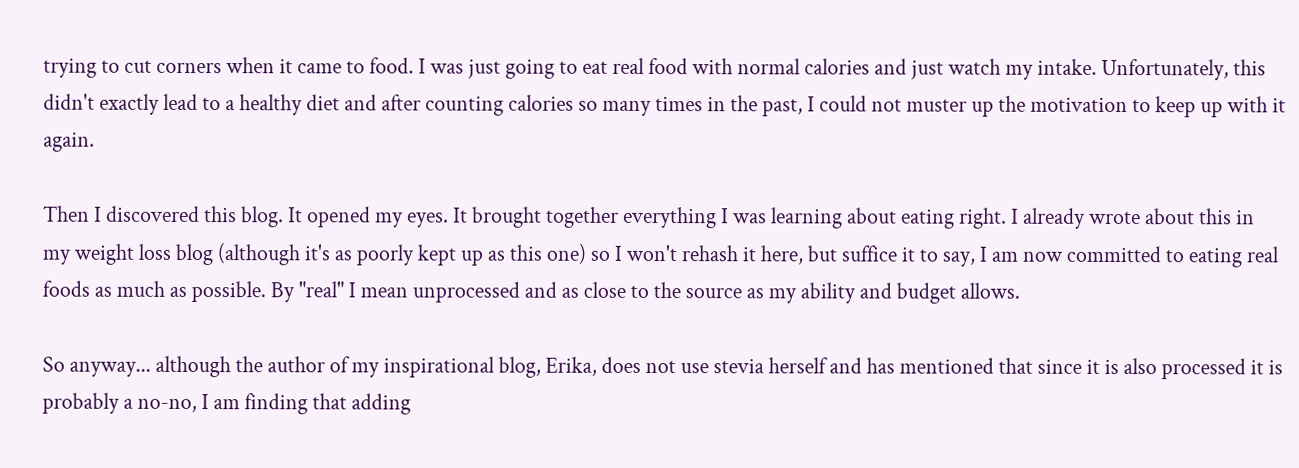trying to cut corners when it came to food. I was just going to eat real food with normal calories and just watch my intake. Unfortunately, this didn't exactly lead to a healthy diet and after counting calories so many times in the past, I could not muster up the motivation to keep up with it again.

Then I discovered this blog. It opened my eyes. It brought together everything I was learning about eating right. I already wrote about this in my weight loss blog (although it's as poorly kept up as this one) so I won't rehash it here, but suffice it to say, I am now committed to eating real foods as much as possible. By "real" I mean unprocessed and as close to the source as my ability and budget allows.

So anyway... although the author of my inspirational blog, Erika, does not use stevia herself and has mentioned that since it is also processed it is probably a no-no, I am finding that adding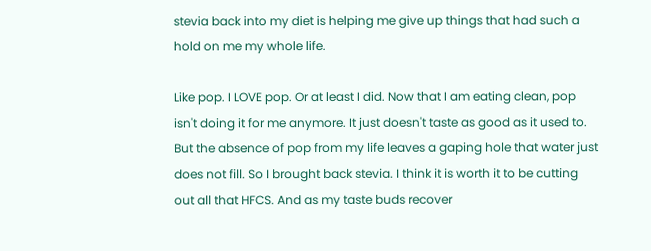stevia back into my diet is helping me give up things that had such a hold on me my whole life.

Like pop. I LOVE pop. Or at least I did. Now that I am eating clean, pop isn't doing it for me anymore. It just doesn't taste as good as it used to. But the absence of pop from my life leaves a gaping hole that water just does not fill. So I brought back stevia. I think it is worth it to be cutting out all that HFCS. And as my taste buds recover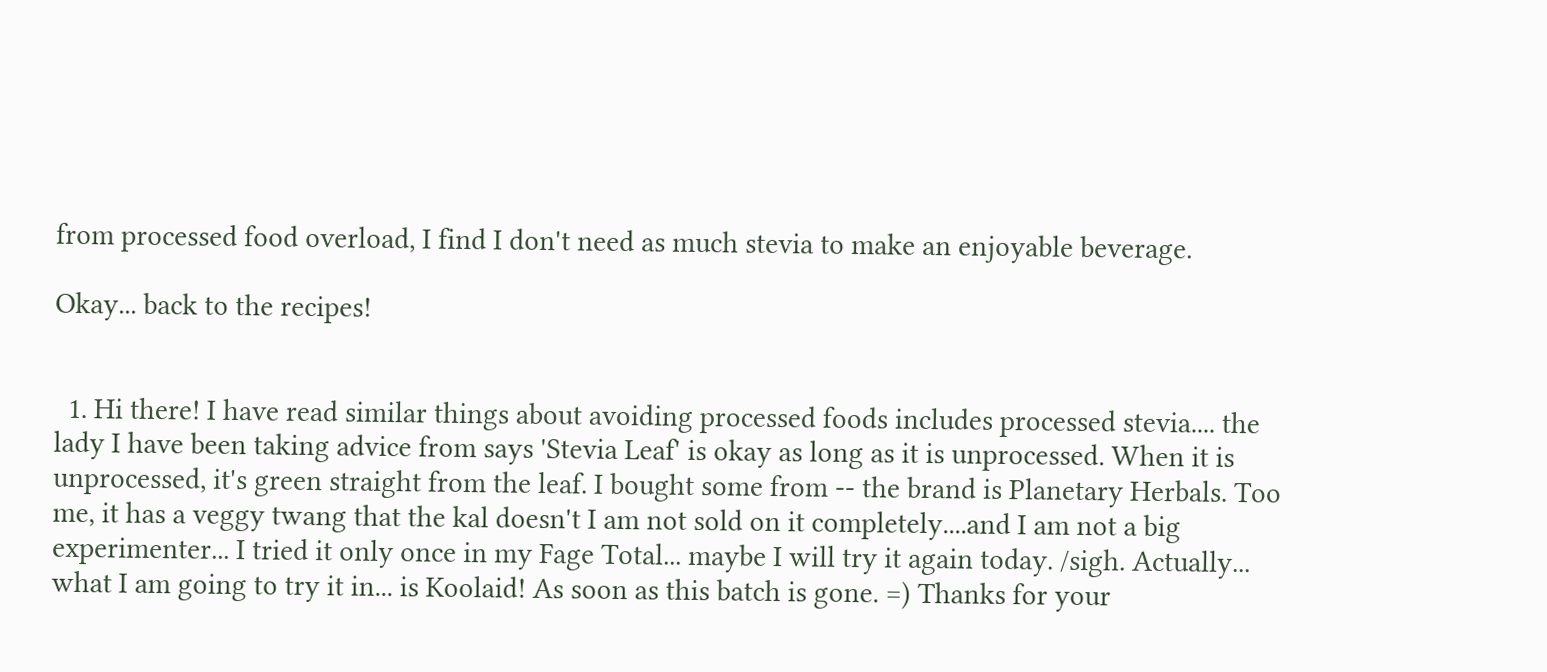from processed food overload, I find I don't need as much stevia to make an enjoyable beverage.

Okay... back to the recipes!


  1. Hi there! I have read similar things about avoiding processed foods includes processed stevia.... the lady I have been taking advice from says 'Stevia Leaf' is okay as long as it is unprocessed. When it is unprocessed, it's green straight from the leaf. I bought some from -- the brand is Planetary Herbals. Too me, it has a veggy twang that the kal doesn't I am not sold on it completely....and I am not a big experimenter... I tried it only once in my Fage Total... maybe I will try it again today. /sigh. Actually... what I am going to try it in... is Koolaid! As soon as this batch is gone. =) Thanks for your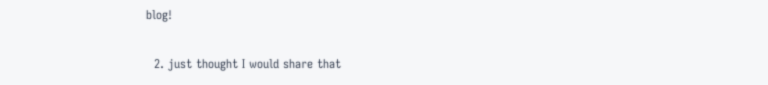blog!

  2. just thought I would share that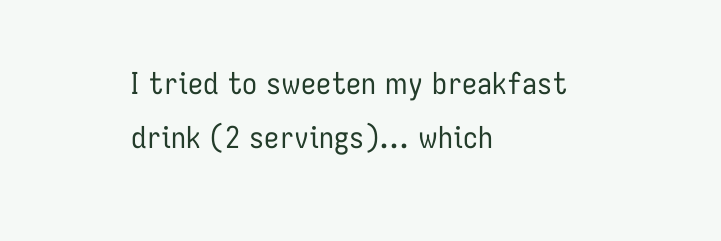I tried to sweeten my breakfast drink (2 servings)... which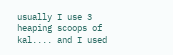usually I use 3 heaping scoops of kal.... and I used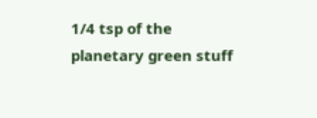1/4 tsp of the planetary green stuff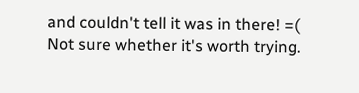and couldn't tell it was in there! =( Not sure whether it's worth trying.